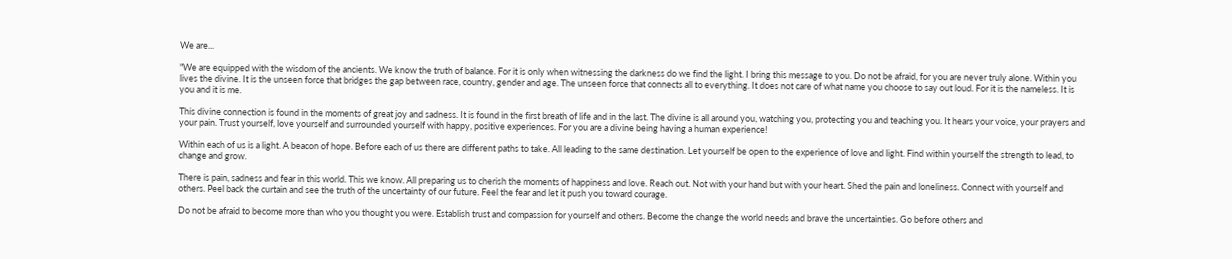We are...

"We are equipped with the wisdom of the ancients. We know the truth of balance. For it is only when witnessing the darkness do we find the light. I bring this message to you. Do not be afraid, for you are never truly alone. Within you lives the divine. It is the unseen force that bridges the gap between race, country, gender and age. The unseen force that connects all to everything. It does not care of what name you choose to say out loud. For it is the nameless. It is you and it is me.

This divine connection is found in the moments of great joy and sadness. It is found in the first breath of life and in the last. The divine is all around you, watching you, protecting you and teaching you. It hears your voice, your prayers and your pain. Trust yourself, love yourself and surrounded yourself with happy, positive experiences. For you are a divine being having a human experience!

Within each of us is a light. A beacon of hope. Before each of us there are different paths to take. All leading to the same destination. Let yourself be open to the experience of love and light. Find within yourself the strength to lead, to change and grow.

There is pain, sadness and fear in this world. This we know. All preparing us to cherish the moments of happiness and love. Reach out. Not with your hand but with your heart. Shed the pain and loneliness. Connect with yourself and others. Peel back the curtain and see the truth of the uncertainty of our future. Feel the fear and let it push you toward courage.

Do not be afraid to become more than who you thought you were. Establish trust and compassion for yourself and others. Become the change the world needs and brave the uncertainties. Go before others and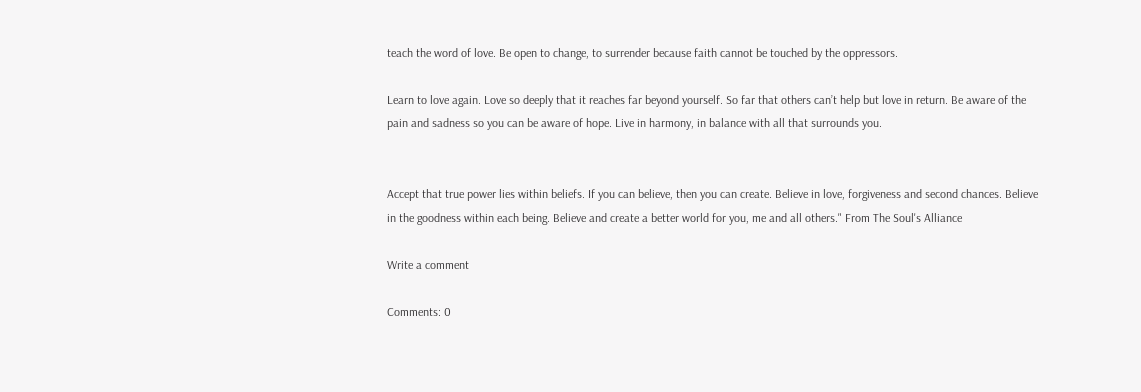teach the word of love. Be open to change, to surrender because faith cannot be touched by the oppressors.

Learn to love again. Love so deeply that it reaches far beyond yourself. So far that others can’t help but love in return. Be aware of the pain and sadness so you can be aware of hope. Live in harmony, in balance with all that surrounds you.


Accept that true power lies within beliefs. If you can believe, then you can create. Believe in love, forgiveness and second chances. Believe in the goodness within each being. Believe and create a better world for you, me and all others." From The Soul's Alliance

Write a comment

Comments: 0